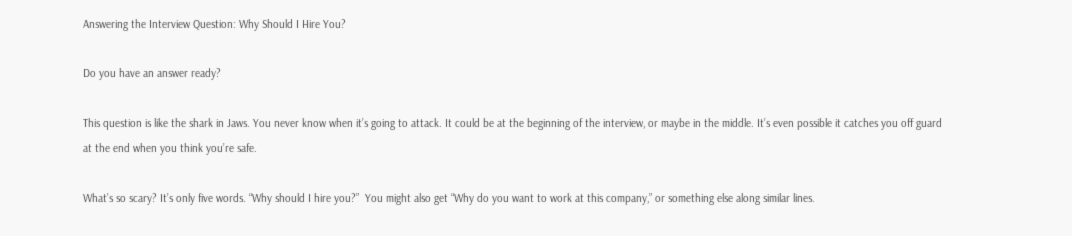Answering the Interview Question: Why Should I Hire You?

Do you have an answer ready?

This question is like the shark in Jaws. You never know when it’s going to attack. It could be at the beginning of the interview, or maybe in the middle. It’s even possible it catches you off guard at the end when you think you’re safe.

What’s so scary? It’s only five words. “Why should I hire you?”  You might also get “Why do you want to work at this company,” or something else along similar lines.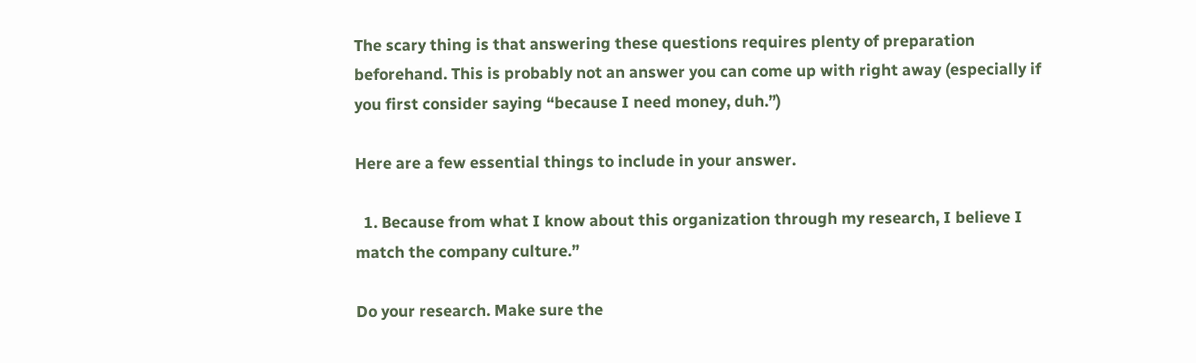The scary thing is that answering these questions requires plenty of preparation beforehand. This is probably not an answer you can come up with right away (especially if you first consider saying “because I need money, duh.”)

Here are a few essential things to include in your answer.

  1. Because from what I know about this organization through my research, I believe I match the company culture.”

Do your research. Make sure the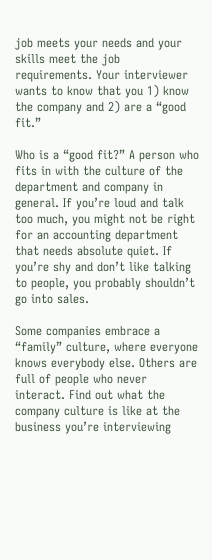job meets your needs and your skills meet the job requirements. Your interviewer wants to know that you 1) know the company and 2) are a “good fit.”

Who is a “good fit?” A person who fits in with the culture of the department and company in general. If you’re loud and talk too much, you might not be right for an accounting department that needs absolute quiet. If you’re shy and don’t like talking to people, you probably shouldn’t go into sales.

Some companies embrace a “family” culture, where everyone knows everybody else. Others are full of people who never interact. Find out what the company culture is like at the business you’re interviewing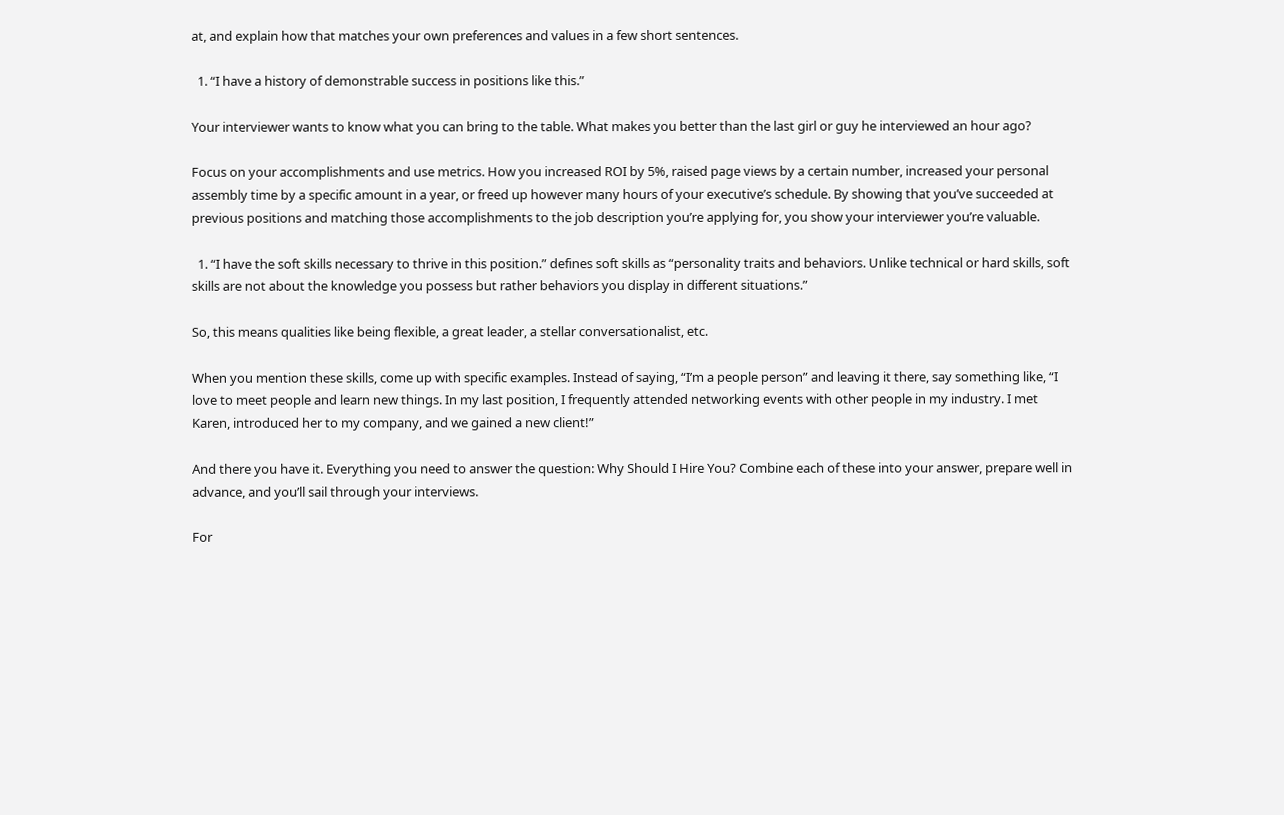at, and explain how that matches your own preferences and values in a few short sentences.

  1. “I have a history of demonstrable success in positions like this.”

Your interviewer wants to know what you can bring to the table. What makes you better than the last girl or guy he interviewed an hour ago?

Focus on your accomplishments and use metrics. How you increased ROI by 5%, raised page views by a certain number, increased your personal assembly time by a specific amount in a year, or freed up however many hours of your executive’s schedule. By showing that you’ve succeeded at previous positions and matching those accomplishments to the job description you’re applying for, you show your interviewer you’re valuable.

  1. “I have the soft skills necessary to thrive in this position.” defines soft skills as “personality traits and behaviors. Unlike technical or hard skills, soft skills are not about the knowledge you possess but rather behaviors you display in different situations.”

So, this means qualities like being flexible, a great leader, a stellar conversationalist, etc.

When you mention these skills, come up with specific examples. Instead of saying, “I’m a people person” and leaving it there, say something like, “I love to meet people and learn new things. In my last position, I frequently attended networking events with other people in my industry. I met Karen, introduced her to my company, and we gained a new client!”

And there you have it. Everything you need to answer the question: Why Should I Hire You? Combine each of these into your answer, prepare well in advance, and you’ll sail through your interviews.

For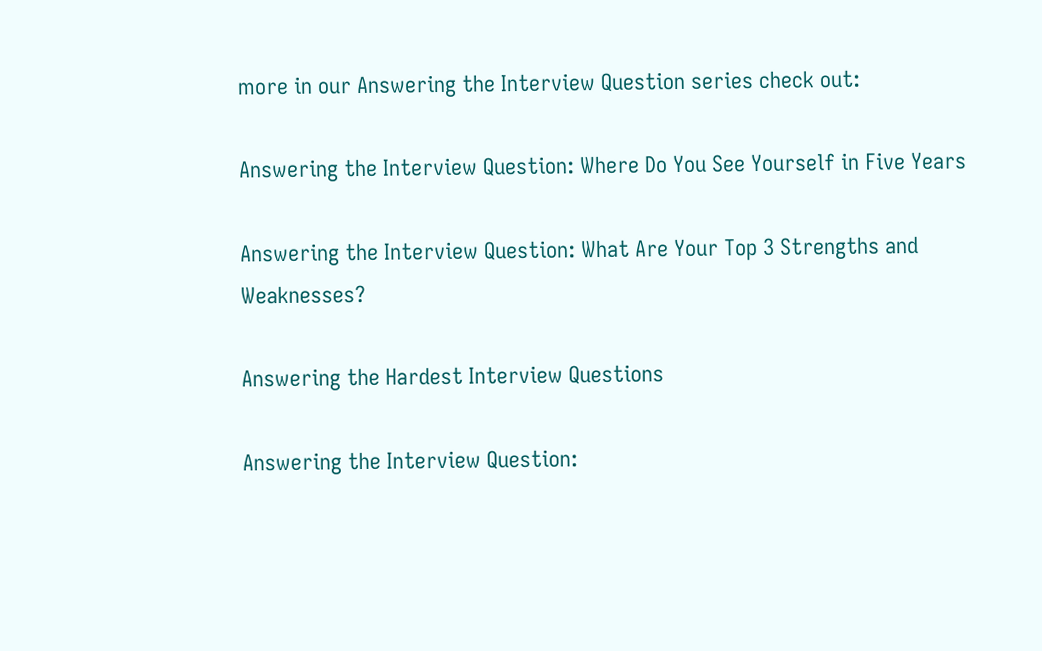more in our Answering the Interview Question series check out:

Answering the Interview Question: Where Do You See Yourself in Five Years

Answering the Interview Question: What Are Your Top 3 Strengths and Weaknesses?

Answering the Hardest Interview Questions

Answering the Interview Question: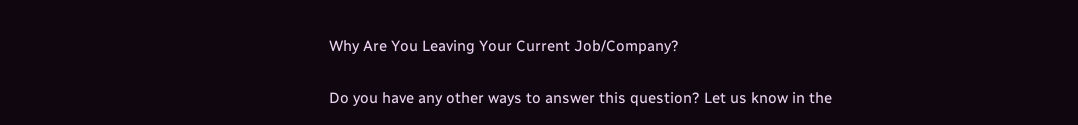Why Are You Leaving Your Current Job/Company?

Do you have any other ways to answer this question? Let us know in the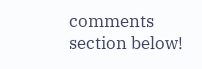comments section below!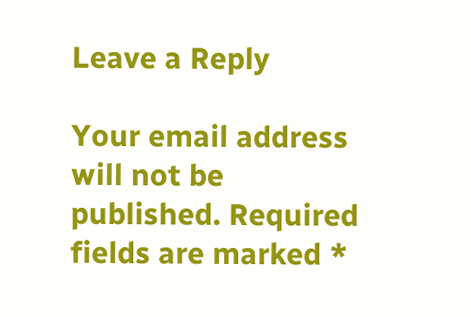Leave a Reply

Your email address will not be published. Required fields are marked *